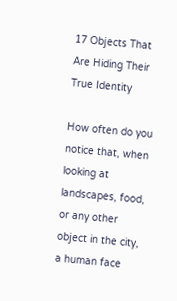17 Objects That Are Hiding Their True Identity

How often do you notice that, when looking at landscapes, food, or any other object in the city, a human face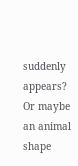suddenly appears? Or maybe an animal shape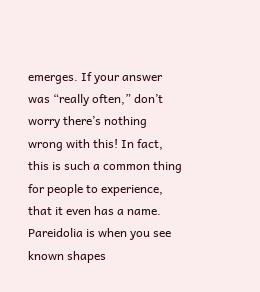emerges. If your answer was “really often,” don’t worry there’s nothing wrong with this! In fact, this is such a common thing for people to experience, that it even has a name. Pareidolia is when you see known shapes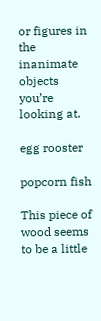or figures in the inanimate objects you’re looking at.

egg rooster

popcorn fish

This piece of wood seems to be a little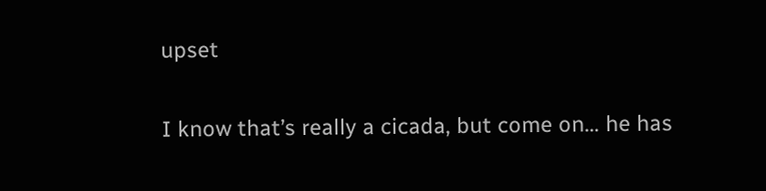upset

I know that’s really a cicada, but come on… he has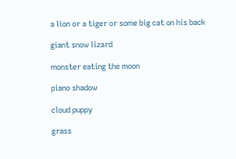a lion or a tiger or some big cat on his back

giant snow lizard

monster eating the moon

piano shadow

cloud puppy

grass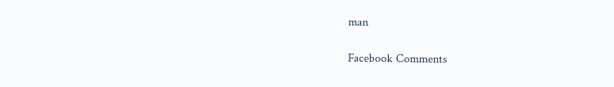man

Facebook Comments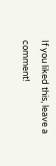If you liked this, leave a comment!